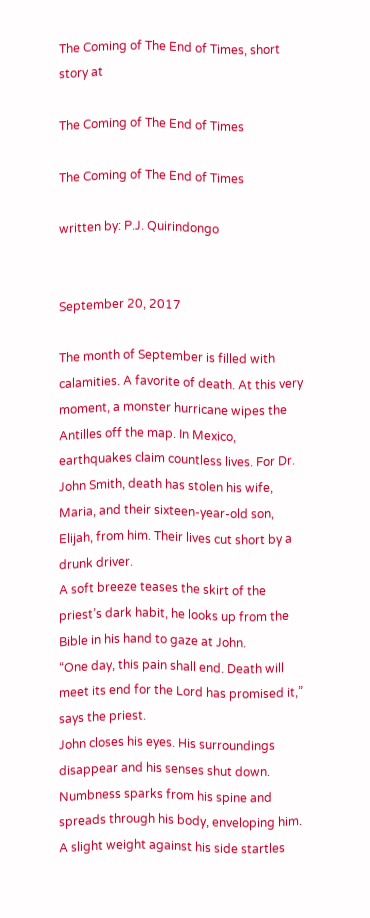The Coming of The End of Times, short story at

The Coming of The End of Times

The Coming of The End of Times

written by: P.J. Quirindongo


September 20, 2017

The month of September is filled with calamities. A favorite of death. At this very moment, a monster hurricane wipes the Antilles off the map. In Mexico, earthquakes claim countless lives. For Dr. John Smith, death has stolen his wife, Maria, and their sixteen-year-old son, Elijah, from him. Their lives cut short by a drunk driver.
A soft breeze teases the skirt of the priest’s dark habit, he looks up from the Bible in his hand to gaze at John.
“One day, this pain shall end. Death will meet its end for the Lord has promised it,” says the priest.
John closes his eyes. His surroundings disappear and his senses shut down. Numbness sparks from his spine and spreads through his body, enveloping him. A slight weight against his side startles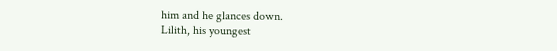him and he glances down.
Lilith, his youngest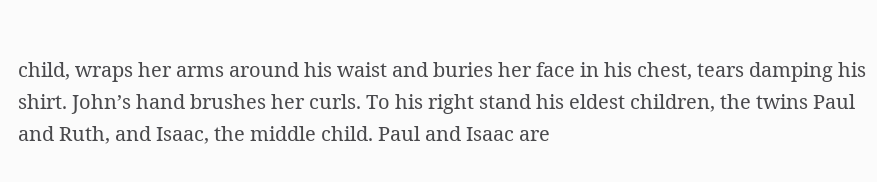child, wraps her arms around his waist and buries her face in his chest, tears damping his shirt. John’s hand brushes her curls. To his right stand his eldest children, the twins Paul and Ruth, and Isaac, the middle child. Paul and Isaac are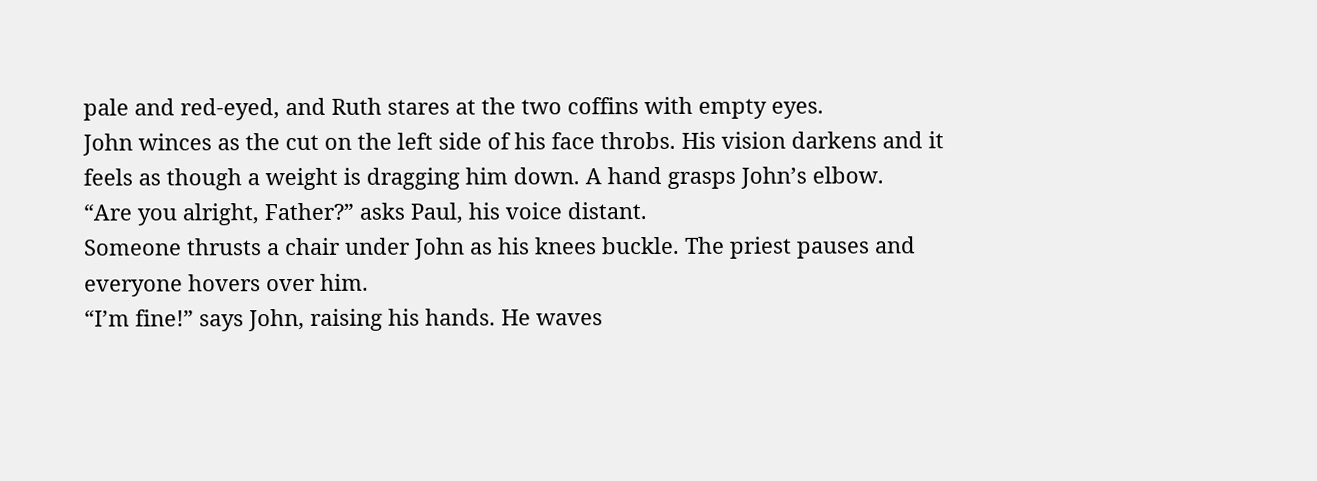pale and red-eyed, and Ruth stares at the two coffins with empty eyes.
John winces as the cut on the left side of his face throbs. His vision darkens and it feels as though a weight is dragging him down. A hand grasps John’s elbow.
“Are you alright, Father?” asks Paul, his voice distant.
Someone thrusts a chair under John as his knees buckle. The priest pauses and everyone hovers over him.
“I’m fine!” says John, raising his hands. He waves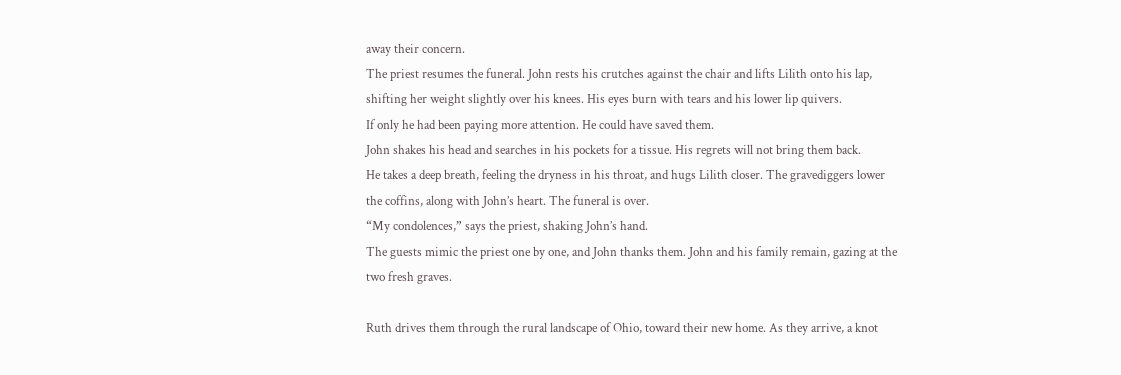away their concern.
The priest resumes the funeral. John rests his crutches against the chair and lifts Lilith onto his lap, shifting her weight slightly over his knees. His eyes burn with tears and his lower lip quivers.
If only he had been paying more attention. He could have saved them.
John shakes his head and searches in his pockets for a tissue. His regrets will not bring them back.
He takes a deep breath, feeling the dryness in his throat, and hugs Lilith closer. The gravediggers lower the coffins, along with John’s heart. The funeral is over.
“My condolences,” says the priest, shaking John’s hand.
The guests mimic the priest one by one, and John thanks them. John and his family remain, gazing at the two fresh graves.

Ruth drives them through the rural landscape of Ohio, toward their new home. As they arrive, a knot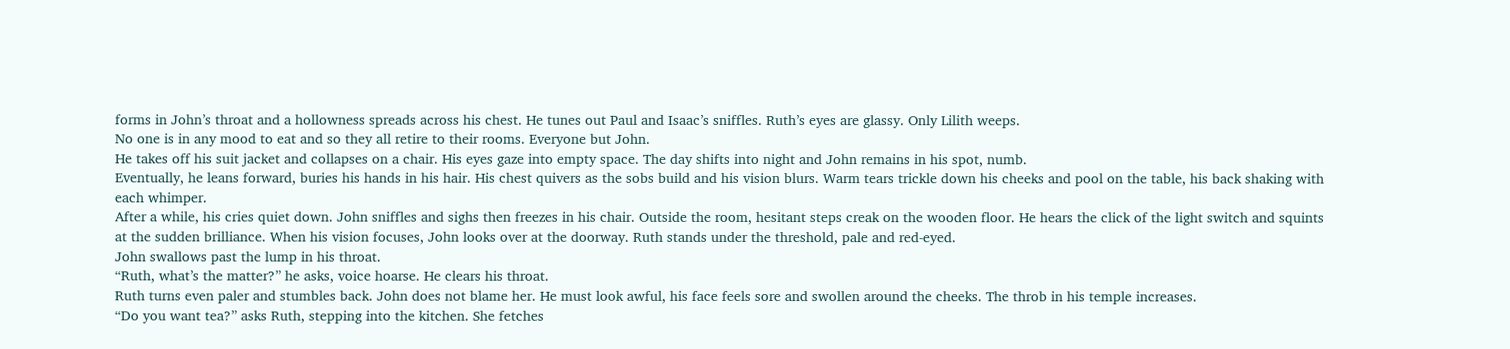forms in John’s throat and a hollowness spreads across his chest. He tunes out Paul and Isaac’s sniffles. Ruth’s eyes are glassy. Only Lilith weeps.
No one is in any mood to eat and so they all retire to their rooms. Everyone but John.
He takes off his suit jacket and collapses on a chair. His eyes gaze into empty space. The day shifts into night and John remains in his spot, numb.
Eventually, he leans forward, buries his hands in his hair. His chest quivers as the sobs build and his vision blurs. Warm tears trickle down his cheeks and pool on the table, his back shaking with each whimper.
After a while, his cries quiet down. John sniffles and sighs then freezes in his chair. Outside the room, hesitant steps creak on the wooden floor. He hears the click of the light switch and squints at the sudden brilliance. When his vision focuses, John looks over at the doorway. Ruth stands under the threshold, pale and red-eyed.
John swallows past the lump in his throat.
“Ruth, what’s the matter?” he asks, voice hoarse. He clears his throat.
Ruth turns even paler and stumbles back. John does not blame her. He must look awful, his face feels sore and swollen around the cheeks. The throb in his temple increases.
“Do you want tea?” asks Ruth, stepping into the kitchen. She fetches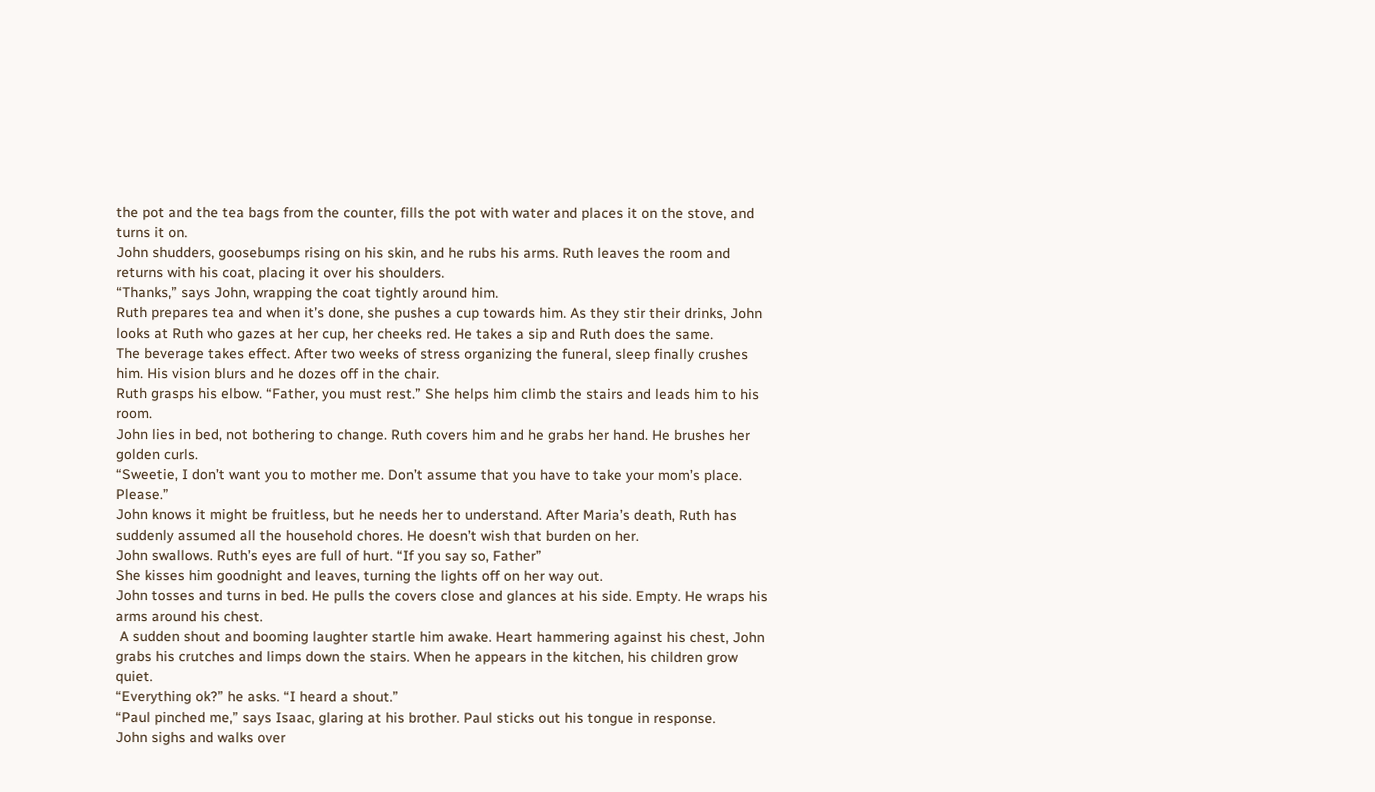the pot and the tea bags from the counter, fills the pot with water and places it on the stove, and turns it on.
John shudders, goosebumps rising on his skin, and he rubs his arms. Ruth leaves the room and returns with his coat, placing it over his shoulders.
“Thanks,” says John, wrapping the coat tightly around him.
Ruth prepares tea and when it’s done, she pushes a cup towards him. As they stir their drinks, John looks at Ruth who gazes at her cup, her cheeks red. He takes a sip and Ruth does the same.
The beverage takes effect. After two weeks of stress organizing the funeral, sleep finally crushes him. His vision blurs and he dozes off in the chair.
Ruth grasps his elbow. “Father, you must rest.” She helps him climb the stairs and leads him to his room.
John lies in bed, not bothering to change. Ruth covers him and he grabs her hand. He brushes her golden curls.
“Sweetie, I don’t want you to mother me. Don’t assume that you have to take your mom’s place. Please.”
John knows it might be fruitless, but he needs her to understand. After Maria’s death, Ruth has suddenly assumed all the household chores. He doesn’t wish that burden on her.
John swallows. Ruth’s eyes are full of hurt. “If you say so, Father”
She kisses him goodnight and leaves, turning the lights off on her way out.
John tosses and turns in bed. He pulls the covers close and glances at his side. Empty. He wraps his arms around his chest.
 A sudden shout and booming laughter startle him awake. Heart hammering against his chest, John grabs his crutches and limps down the stairs. When he appears in the kitchen, his children grow quiet.
“Everything ok?” he asks. “I heard a shout.”
“Paul pinched me,” says Isaac, glaring at his brother. Paul sticks out his tongue in response.
John sighs and walks over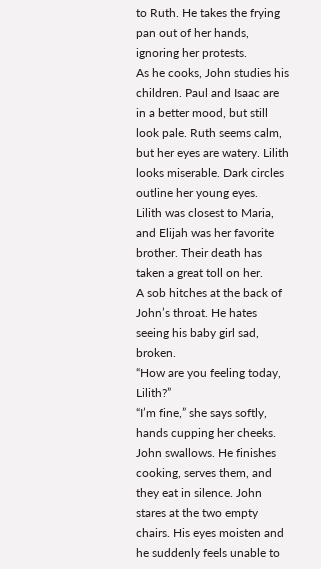to Ruth. He takes the frying pan out of her hands, ignoring her protests.
As he cooks, John studies his children. Paul and Isaac are in a better mood, but still look pale. Ruth seems calm, but her eyes are watery. Lilith looks miserable. Dark circles outline her young eyes.
Lilith was closest to Maria, and Elijah was her favorite brother. Their death has taken a great toll on her.
A sob hitches at the back of John’s throat. He hates seeing his baby girl sad, broken.
“How are you feeling today, Lilith?”
“I’m fine,” she says softly, hands cupping her cheeks.
John swallows. He finishes cooking, serves them, and they eat in silence. John stares at the two empty chairs. His eyes moisten and he suddenly feels unable to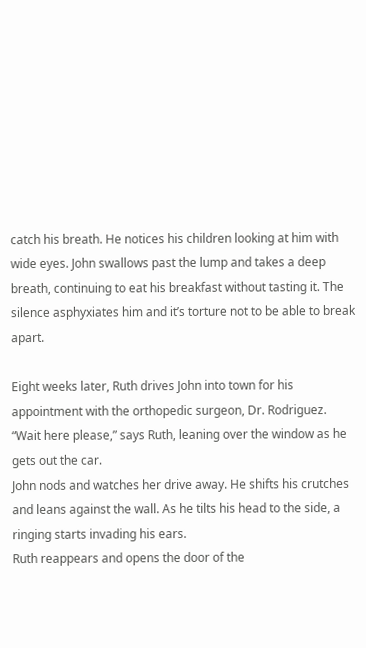catch his breath. He notices his children looking at him with wide eyes. John swallows past the lump and takes a deep breath, continuing to eat his breakfast without tasting it. The silence asphyxiates him and it’s torture not to be able to break apart.

Eight weeks later, Ruth drives John into town for his appointment with the orthopedic surgeon, Dr. Rodriguez.
“Wait here please,” says Ruth, leaning over the window as he gets out the car.
John nods and watches her drive away. He shifts his crutches and leans against the wall. As he tilts his head to the side, a ringing starts invading his ears.
Ruth reappears and opens the door of the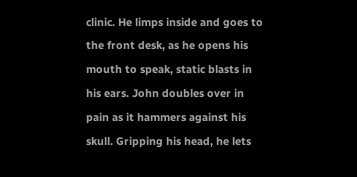clinic. He limps inside and goes to the front desk, as he opens his mouth to speak, static blasts in his ears. John doubles over in pain as it hammers against his skull. Gripping his head, he lets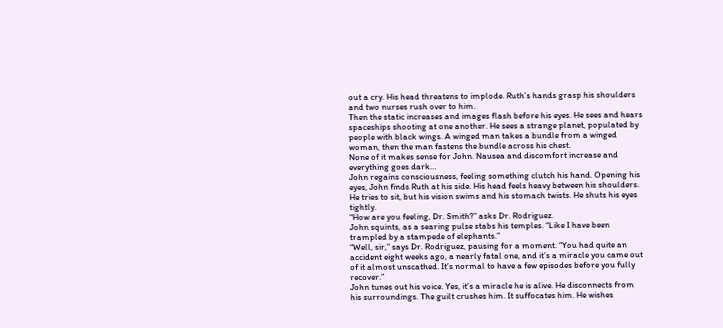out a cry. His head threatens to implode. Ruth’s hands grasp his shoulders and two nurses rush over to him.
Then the static increases and images flash before his eyes. He sees and hears spaceships shooting at one another. He sees a strange planet, populated by people with black wings. A winged man takes a bundle from a winged woman, then the man fastens the bundle across his chest.
None of it makes sense for John. Nausea and discomfort increase and everything goes dark…
John regains consciousness, feeling something clutch his hand. Opening his eyes, John finds Ruth at his side. His head feels heavy between his shoulders. He tries to sit, but his vision swims and his stomach twists. He shuts his eyes tightly.
“How are you feeling, Dr. Smith?” asks Dr. Rodriguez.
John squints, as a searing pulse stabs his temples. “Like I have been trampled by a stampede of elephants.”
“Well, sir,” says Dr. Rodriguez, pausing for a moment. “You had quite an accident eight weeks ago, a nearly fatal one, and it’s a miracle you came out of it almost unscathed. It’s normal to have a few episodes before you fully recover.”
John tunes out his voice. Yes, it’s a miracle he is alive. He disconnects from his surroundings. The guilt crushes him. It suffocates him. He wishes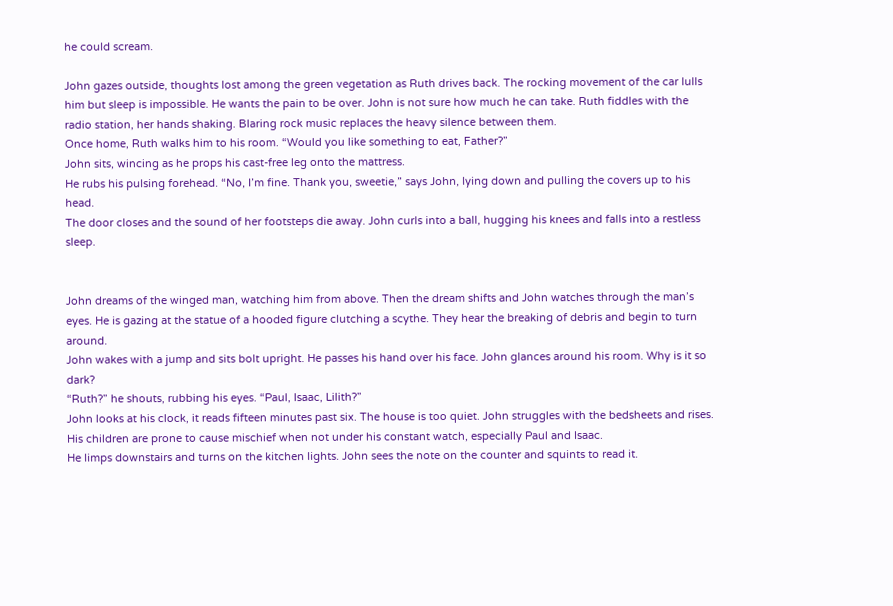he could scream.

John gazes outside, thoughts lost among the green vegetation as Ruth drives back. The rocking movement of the car lulls him but sleep is impossible. He wants the pain to be over. John is not sure how much he can take. Ruth fiddles with the radio station, her hands shaking. Blaring rock music replaces the heavy silence between them.
Once home, Ruth walks him to his room. “Would you like something to eat, Father?”
John sits, wincing as he props his cast-free leg onto the mattress.
He rubs his pulsing forehead. “No, I’m fine. Thank you, sweetie,” says John, lying down and pulling the covers up to his head.
The door closes and the sound of her footsteps die away. John curls into a ball, hugging his knees and falls into a restless sleep.


John dreams of the winged man, watching him from above. Then the dream shifts and John watches through the man’s eyes. He is gazing at the statue of a hooded figure clutching a scythe. They hear the breaking of debris and begin to turn around.
John wakes with a jump and sits bolt upright. He passes his hand over his face. John glances around his room. Why is it so dark?
“Ruth?” he shouts, rubbing his eyes. “Paul, Isaac, Lilith?”
John looks at his clock, it reads fifteen minutes past six. The house is too quiet. John struggles with the bedsheets and rises. His children are prone to cause mischief when not under his constant watch, especially Paul and Isaac.
He limps downstairs and turns on the kitchen lights. John sees the note on the counter and squints to read it.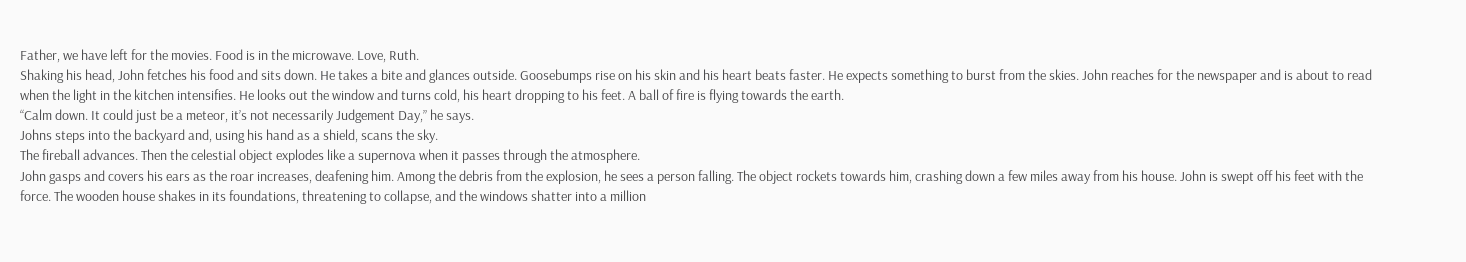Father, we have left for the movies. Food is in the microwave. Love, Ruth.
Shaking his head, John fetches his food and sits down. He takes a bite and glances outside. Goosebumps rise on his skin and his heart beats faster. He expects something to burst from the skies. John reaches for the newspaper and is about to read when the light in the kitchen intensifies. He looks out the window and turns cold, his heart dropping to his feet. A ball of fire is flying towards the earth.
“Calm down. It could just be a meteor, it’s not necessarily Judgement Day,” he says.
Johns steps into the backyard and, using his hand as a shield, scans the sky.
The fireball advances. Then the celestial object explodes like a supernova when it passes through the atmosphere.
John gasps and covers his ears as the roar increases, deafening him. Among the debris from the explosion, he sees a person falling. The object rockets towards him, crashing down a few miles away from his house. John is swept off his feet with the force. The wooden house shakes in its foundations, threatening to collapse, and the windows shatter into a million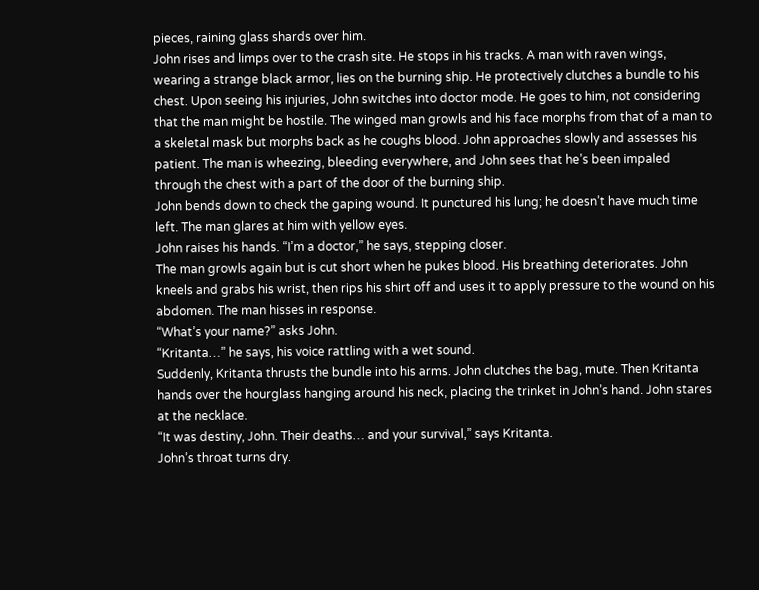pieces, raining glass shards over him.
John rises and limps over to the crash site. He stops in his tracks. A man with raven wings, wearing a strange black armor, lies on the burning ship. He protectively clutches a bundle to his chest. Upon seeing his injuries, John switches into doctor mode. He goes to him, not considering that the man might be hostile. The winged man growls and his face morphs from that of a man to a skeletal mask but morphs back as he coughs blood. John approaches slowly and assesses his patient. The man is wheezing, bleeding everywhere, and John sees that he’s been impaled through the chest with a part of the door of the burning ship.
John bends down to check the gaping wound. It punctured his lung; he doesn’t have much time left. The man glares at him with yellow eyes.
John raises his hands. “I’m a doctor,” he says, stepping closer.
The man growls again but is cut short when he pukes blood. His breathing deteriorates. John kneels and grabs his wrist, then rips his shirt off and uses it to apply pressure to the wound on his abdomen. The man hisses in response.
“What’s your name?” asks John.
“Kritanta…” he says, his voice rattling with a wet sound.
Suddenly, Kritanta thrusts the bundle into his arms. John clutches the bag, mute. Then Kritanta hands over the hourglass hanging around his neck, placing the trinket in John’s hand. John stares at the necklace.
“It was destiny, John. Their deaths… and your survival,” says Kritanta.
John’s throat turns dry.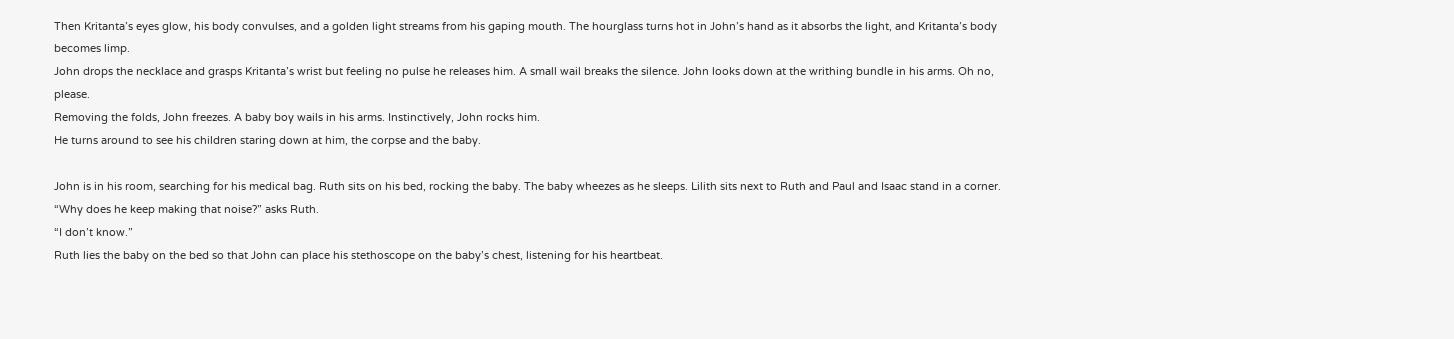Then Kritanta’s eyes glow, his body convulses, and a golden light streams from his gaping mouth. The hourglass turns hot in John’s hand as it absorbs the light, and Kritanta’s body becomes limp.
John drops the necklace and grasps Kritanta’s wrist but feeling no pulse he releases him. A small wail breaks the silence. John looks down at the writhing bundle in his arms. Oh no, please.
Removing the folds, John freezes. A baby boy wails in his arms. Instinctively, John rocks him.
He turns around to see his children staring down at him, the corpse and the baby.

John is in his room, searching for his medical bag. Ruth sits on his bed, rocking the baby. The baby wheezes as he sleeps. Lilith sits next to Ruth and Paul and Isaac stand in a corner.
“Why does he keep making that noise?” asks Ruth.
“I don’t know.”
Ruth lies the baby on the bed so that John can place his stethoscope on the baby’s chest, listening for his heartbeat.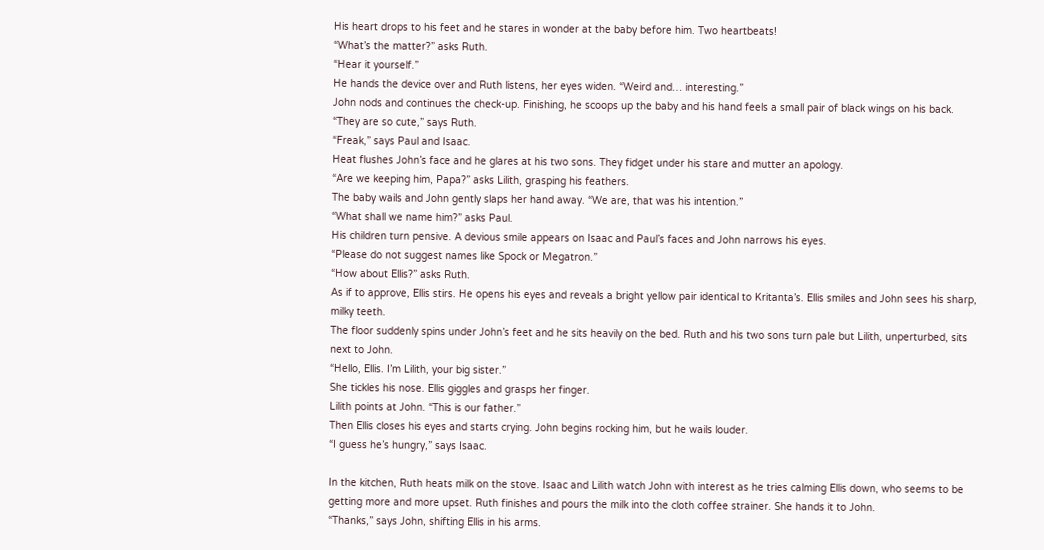His heart drops to his feet and he stares in wonder at the baby before him. Two heartbeats!
“What’s the matter?” asks Ruth.
“Hear it yourself.”
He hands the device over and Ruth listens, her eyes widen. “Weird and… interesting.”
John nods and continues the check-up. Finishing, he scoops up the baby and his hand feels a small pair of black wings on his back.
“They are so cute,” says Ruth.
“Freak,” says Paul and Isaac.
Heat flushes John’s face and he glares at his two sons. They fidget under his stare and mutter an apology.
“Are we keeping him, Papa?” asks Lilith, grasping his feathers.
The baby wails and John gently slaps her hand away. “We are, that was his intention.”
“What shall we name him?” asks Paul.
His children turn pensive. A devious smile appears on Isaac and Paul’s faces and John narrows his eyes.
“Please do not suggest names like Spock or Megatron.”
“How about Ellis?” asks Ruth.
As if to approve, Ellis stirs. He opens his eyes and reveals a bright yellow pair identical to Kritanta’s. Ellis smiles and John sees his sharp, milky teeth.
The floor suddenly spins under John’s feet and he sits heavily on the bed. Ruth and his two sons turn pale but Lilith, unperturbed, sits next to John.
“Hello, Ellis. I’m Lilith, your big sister.”
She tickles his nose. Ellis giggles and grasps her finger.
Lilith points at John. “This is our father.”
Then Ellis closes his eyes and starts crying. John begins rocking him, but he wails louder.
“I guess he’s hungry,” says Isaac.

In the kitchen, Ruth heats milk on the stove. Isaac and Lilith watch John with interest as he tries calming Ellis down, who seems to be getting more and more upset. Ruth finishes and pours the milk into the cloth coffee strainer. She hands it to John.
“Thanks,” says John, shifting Ellis in his arms.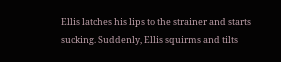Ellis latches his lips to the strainer and starts sucking. Suddenly, Ellis squirms and tilts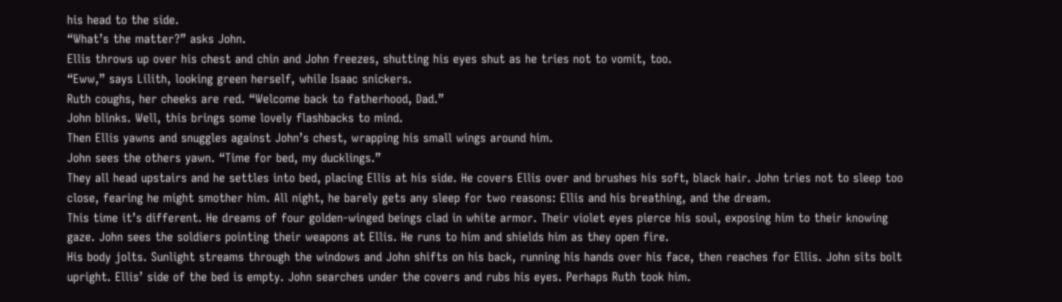his head to the side.
“What’s the matter?” asks John.
Ellis throws up over his chest and chin and John freezes, shutting his eyes shut as he tries not to vomit, too.
“Eww,” says Lilith, looking green herself, while Isaac snickers.
Ruth coughs, her cheeks are red. “Welcome back to fatherhood, Dad.”
John blinks. Well, this brings some lovely flashbacks to mind.
Then Ellis yawns and snuggles against John’s chest, wrapping his small wings around him.
John sees the others yawn. “Time for bed, my ducklings.”
They all head upstairs and he settles into bed, placing Ellis at his side. He covers Ellis over and brushes his soft, black hair. John tries not to sleep too close, fearing he might smother him. All night, he barely gets any sleep for two reasons: Ellis and his breathing, and the dream.
This time it’s different. He dreams of four golden-winged beings clad in white armor. Their violet eyes pierce his soul, exposing him to their knowing gaze. John sees the soldiers pointing their weapons at Ellis. He runs to him and shields him as they open fire.
His body jolts. Sunlight streams through the windows and John shifts on his back, running his hands over his face, then reaches for Ellis. John sits bolt upright. Ellis’ side of the bed is empty. John searches under the covers and rubs his eyes. Perhaps Ruth took him.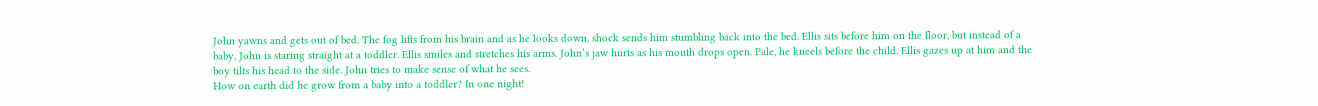John yawns and gets out of bed. The fog lifts from his brain and as he looks down, shock sends him stumbling back into the bed. Ellis sits before him on the floor, but instead of a baby, John is staring straight at a toddler. Ellis smiles and stretches his arms. John’s jaw hurts as his mouth drops open. Pale, he kneels before the child. Ellis gazes up at him and the boy tilts his head to the side. John tries to make sense of what he sees.
How on earth did he grow from a baby into a toddler? In one night!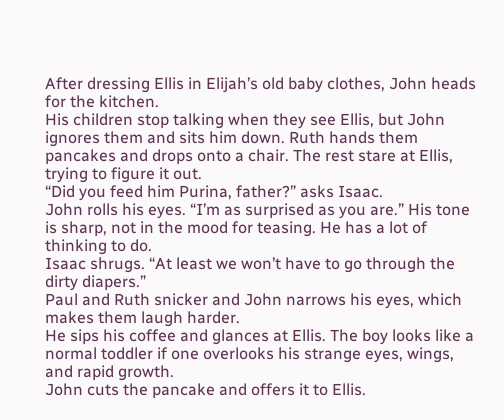After dressing Ellis in Elijah’s old baby clothes, John heads for the kitchen.
His children stop talking when they see Ellis, but John ignores them and sits him down. Ruth hands them pancakes and drops onto a chair. The rest stare at Ellis, trying to figure it out.
“Did you feed him Purina, father?” asks Isaac.
John rolls his eyes. “I’m as surprised as you are.” His tone is sharp, not in the mood for teasing. He has a lot of thinking to do.
Isaac shrugs. “At least we won’t have to go through the dirty diapers.”
Paul and Ruth snicker and John narrows his eyes, which makes them laugh harder.
He sips his coffee and glances at Ellis. The boy looks like a normal toddler if one overlooks his strange eyes, wings, and rapid growth.
John cuts the pancake and offers it to Ellis.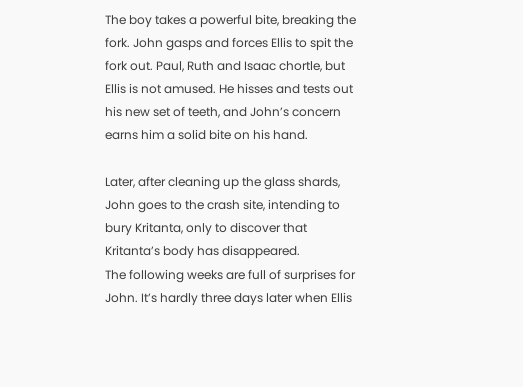The boy takes a powerful bite, breaking the fork. John gasps and forces Ellis to spit the fork out. Paul, Ruth and Isaac chortle, but Ellis is not amused. He hisses and tests out his new set of teeth, and John’s concern earns him a solid bite on his hand.

Later, after cleaning up the glass shards, John goes to the crash site, intending to bury Kritanta, only to discover that Kritanta’s body has disappeared.
The following weeks are full of surprises for John. It’s hardly three days later when Ellis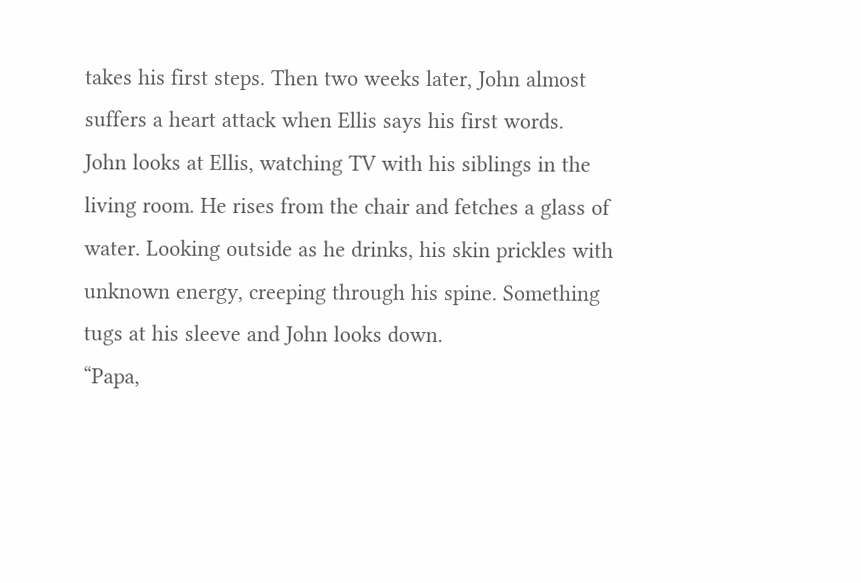takes his first steps. Then two weeks later, John almost suffers a heart attack when Ellis says his first words.
John looks at Ellis, watching TV with his siblings in the living room. He rises from the chair and fetches a glass of water. Looking outside as he drinks, his skin prickles with unknown energy, creeping through his spine. Something tugs at his sleeve and John looks down.
“Papa,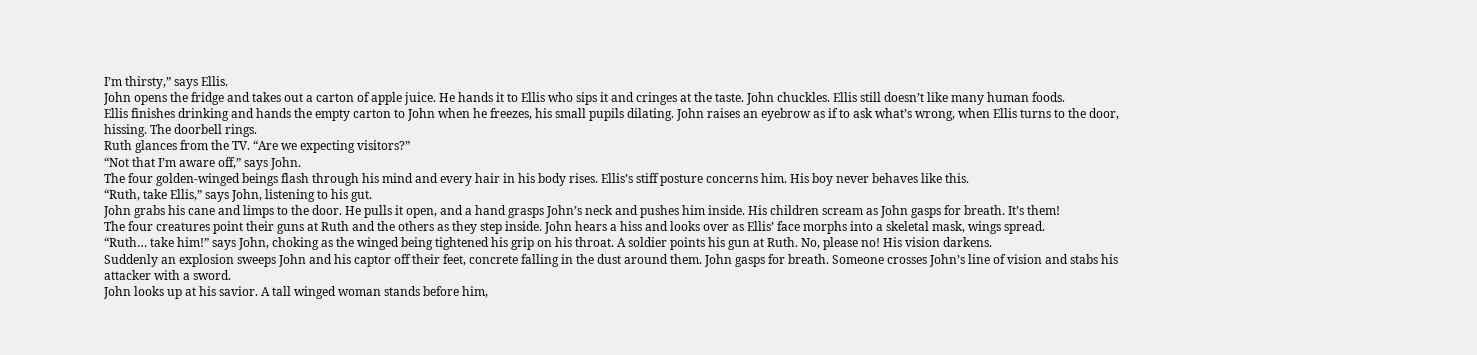I’m thirsty,” says Ellis.
John opens the fridge and takes out a carton of apple juice. He hands it to Ellis who sips it and cringes at the taste. John chuckles. Ellis still doesn’t like many human foods.
Ellis finishes drinking and hands the empty carton to John when he freezes, his small pupils dilating. John raises an eyebrow as if to ask what’s wrong, when Ellis turns to the door, hissing. The doorbell rings.
Ruth glances from the TV. “Are we expecting visitors?”
“Not that I’m aware off,” says John.
The four golden-winged beings flash through his mind and every hair in his body rises. Ellis’s stiff posture concerns him. His boy never behaves like this.
“Ruth, take Ellis,” says John, listening to his gut.
John grabs his cane and limps to the door. He pulls it open, and a hand grasps John’s neck and pushes him inside. His children scream as John gasps for breath. It’s them!
The four creatures point their guns at Ruth and the others as they step inside. John hears a hiss and looks over as Ellis’ face morphs into a skeletal mask, wings spread.
“Ruth… take him!” says John, choking as the winged being tightened his grip on his throat. A soldier points his gun at Ruth. No, please no! His vision darkens.
Suddenly an explosion sweeps John and his captor off their feet, concrete falling in the dust around them. John gasps for breath. Someone crosses John’s line of vision and stabs his attacker with a sword.
John looks up at his savior. A tall winged woman stands before him,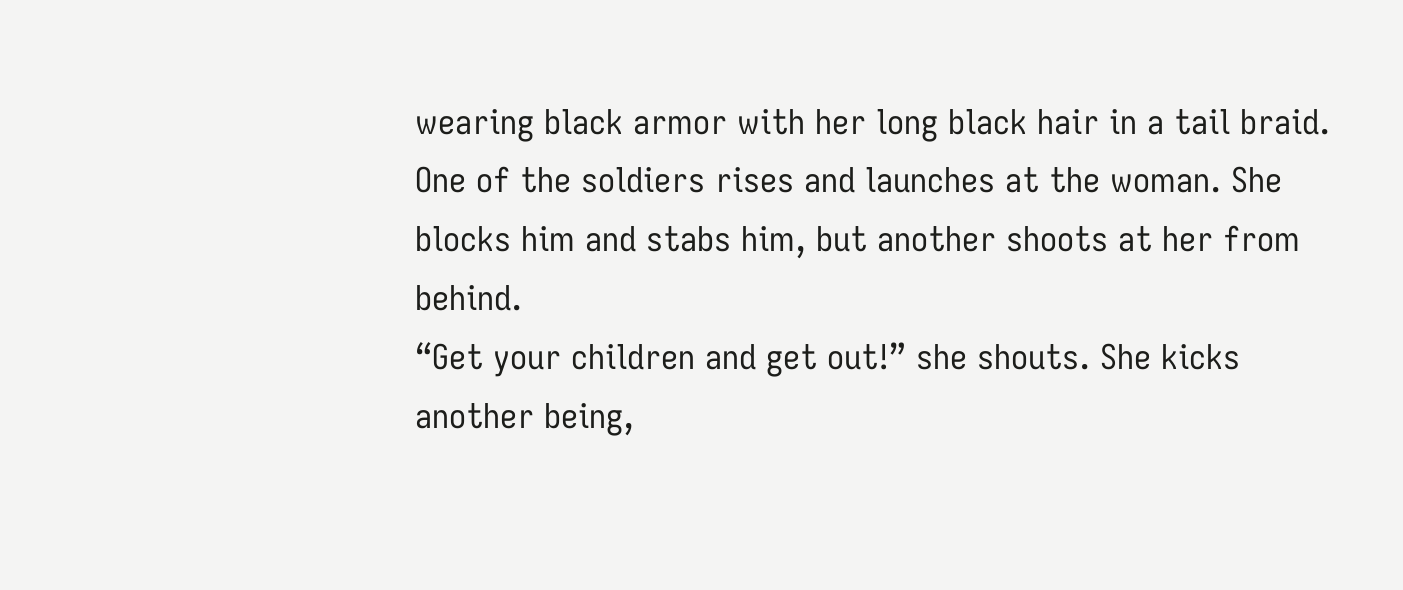wearing black armor with her long black hair in a tail braid.
One of the soldiers rises and launches at the woman. She blocks him and stabs him, but another shoots at her from behind.
“Get your children and get out!” she shouts. She kicks another being,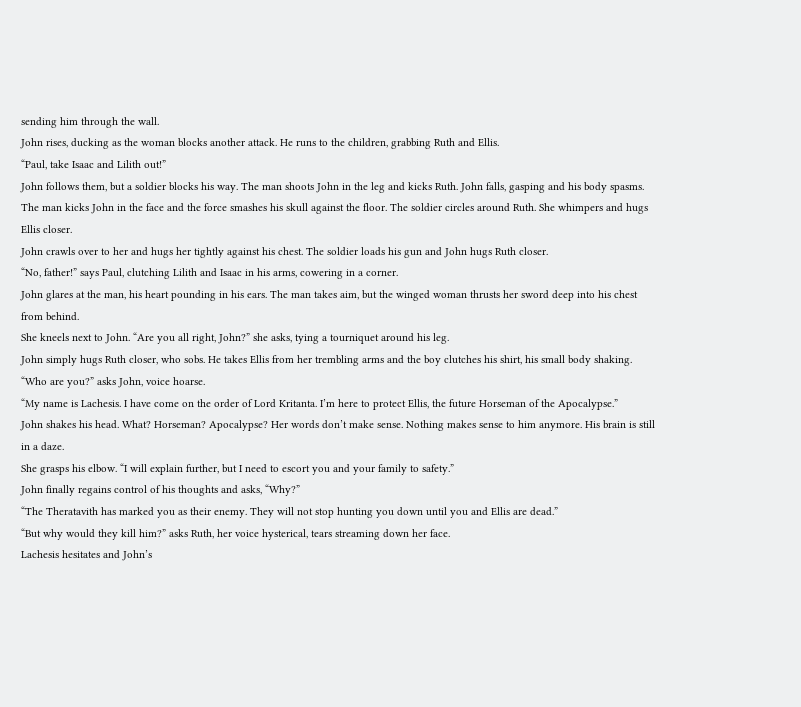sending him through the wall.
John rises, ducking as the woman blocks another attack. He runs to the children, grabbing Ruth and Ellis.
“Paul, take Isaac and Lilith out!”
John follows them, but a soldier blocks his way. The man shoots John in the leg and kicks Ruth. John falls, gasping and his body spasms.
The man kicks John in the face and the force smashes his skull against the floor. The soldier circles around Ruth. She whimpers and hugs Ellis closer.
John crawls over to her and hugs her tightly against his chest. The soldier loads his gun and John hugs Ruth closer.
“No, father!” says Paul, clutching Lilith and Isaac in his arms, cowering in a corner.
John glares at the man, his heart pounding in his ears. The man takes aim, but the winged woman thrusts her sword deep into his chest from behind.
She kneels next to John. “Are you all right, John?” she asks, tying a tourniquet around his leg.
John simply hugs Ruth closer, who sobs. He takes Ellis from her trembling arms and the boy clutches his shirt, his small body shaking.
“Who are you?” asks John, voice hoarse.
“My name is Lachesis. I have come on the order of Lord Kritanta. I’m here to protect Ellis, the future Horseman of the Apocalypse.”
John shakes his head. What? Horseman? Apocalypse? Her words don’t make sense. Nothing makes sense to him anymore. His brain is still in a daze.
She grasps his elbow. “I will explain further, but I need to escort you and your family to safety.”
John finally regains control of his thoughts and asks, “Why?”
“The Theratavith has marked you as their enemy. They will not stop hunting you down until you and Ellis are dead.”
“But why would they kill him?” asks Ruth, her voice hysterical, tears streaming down her face.
Lachesis hesitates and John’s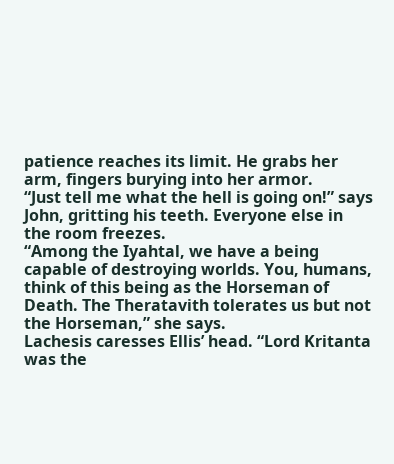patience reaches its limit. He grabs her arm, fingers burying into her armor.
“Just tell me what the hell is going on!” says John, gritting his teeth. Everyone else in the room freezes.
“Among the Iyahtal, we have a being capable of destroying worlds. You, humans, think of this being as the Horseman of Death. The Theratavith tolerates us but not the Horseman,” she says.
Lachesis caresses Ellis’ head. “Lord Kritanta was the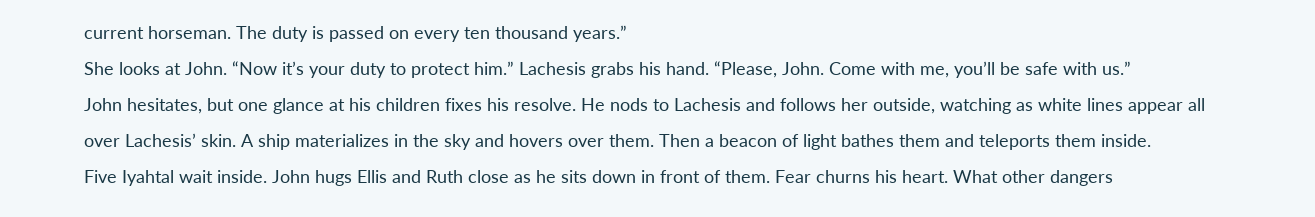current horseman. The duty is passed on every ten thousand years.”
She looks at John. “Now it’s your duty to protect him.” Lachesis grabs his hand. “Please, John. Come with me, you’ll be safe with us.”
John hesitates, but one glance at his children fixes his resolve. He nods to Lachesis and follows her outside, watching as white lines appear all over Lachesis’ skin. A ship materializes in the sky and hovers over them. Then a beacon of light bathes them and teleports them inside.
Five Iyahtal wait inside. John hugs Ellis and Ruth close as he sits down in front of them. Fear churns his heart. What other dangers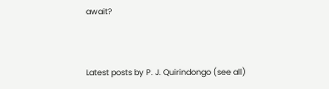await?



Latest posts by P. J. Quirindongo (see all)